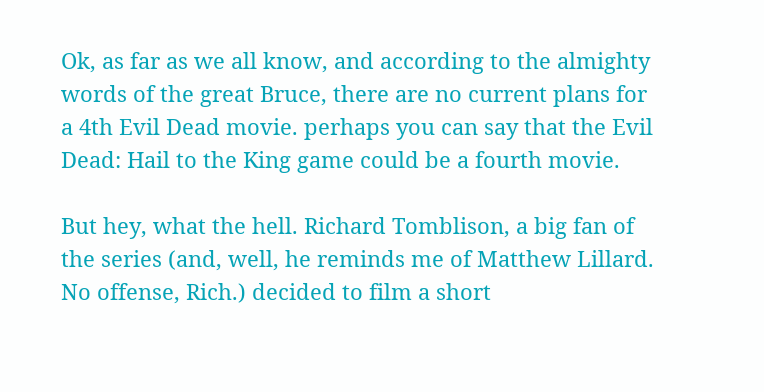Ok, as far as we all know, and according to the almighty words of the great Bruce, there are no current plans for a 4th Evil Dead movie. perhaps you can say that the Evil Dead: Hail to the King game could be a fourth movie.

But hey, what the hell. Richard Tomblison, a big fan of the series (and, well, he reminds me of Matthew Lillard. No offense, Rich.) decided to film a short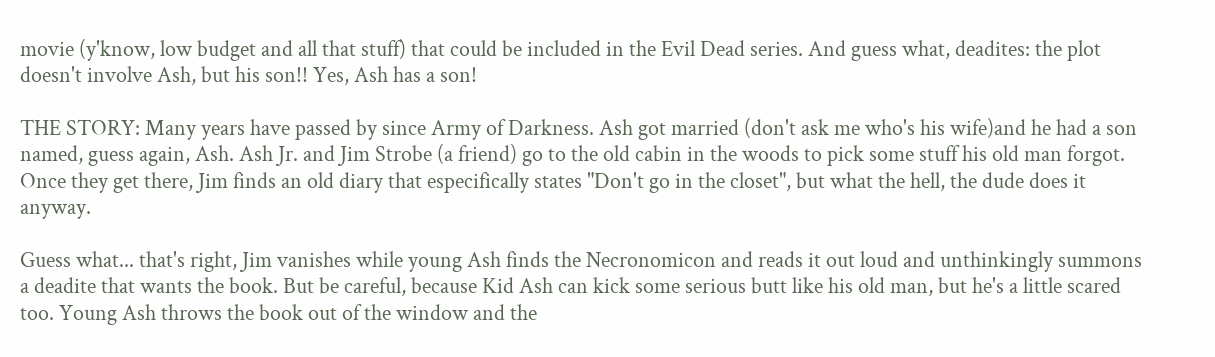movie (y'know, low budget and all that stuff) that could be included in the Evil Dead series. And guess what, deadites: the plot doesn't involve Ash, but his son!! Yes, Ash has a son!

THE STORY: Many years have passed by since Army of Darkness. Ash got married (don't ask me who's his wife)and he had a son named, guess again, Ash. Ash Jr. and Jim Strobe (a friend) go to the old cabin in the woods to pick some stuff his old man forgot. Once they get there, Jim finds an old diary that especifically states "Don't go in the closet", but what the hell, the dude does it anyway.

Guess what... that's right, Jim vanishes while young Ash finds the Necronomicon and reads it out loud and unthinkingly summons a deadite that wants the book. But be careful, because Kid Ash can kick some serious butt like his old man, but he's a little scared too. Young Ash throws the book out of the window and the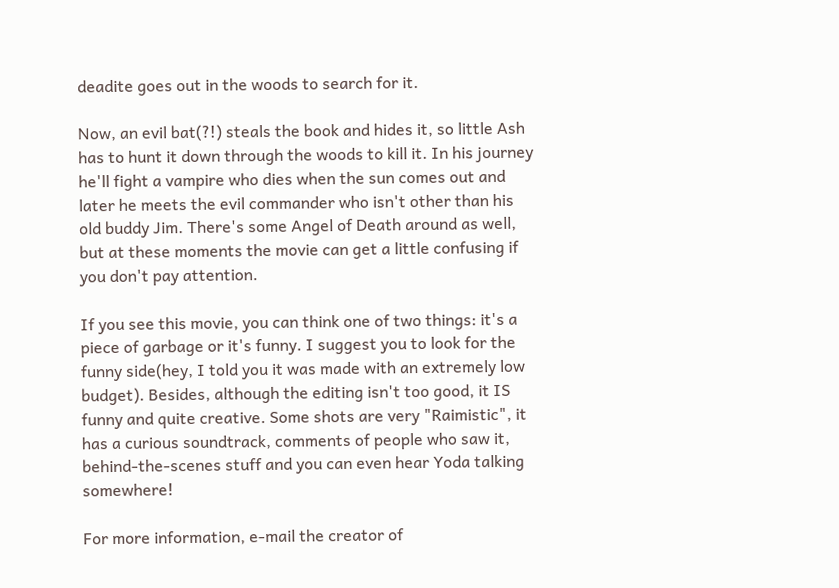deadite goes out in the woods to search for it.

Now, an evil bat(?!) steals the book and hides it, so little Ash has to hunt it down through the woods to kill it. In his journey he'll fight a vampire who dies when the sun comes out and later he meets the evil commander who isn't other than his old buddy Jim. There's some Angel of Death around as well, but at these moments the movie can get a little confusing if you don't pay attention.

If you see this movie, you can think one of two things: it's a piece of garbage or it's funny. I suggest you to look for the funny side(hey, I told you it was made with an extremely low budget). Besides, although the editing isn't too good, it IS funny and quite creative. Some shots are very "Raimistic", it has a curious soundtrack, comments of people who saw it, behind-the-scenes stuff and you can even hear Yoda talking somewhere!

For more information, e-mail the creator of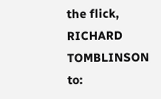the flick, RICHARD TOMBLINSON to: